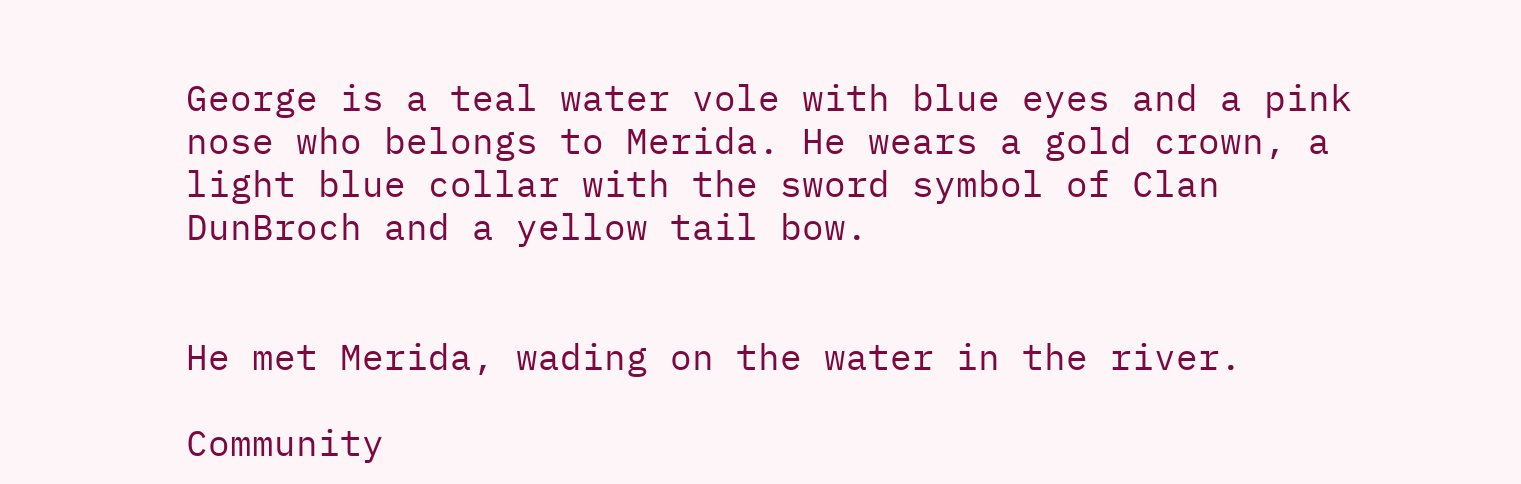George is a teal water vole with blue eyes and a pink nose who belongs to Merida. He wears a gold crown, a light blue collar with the sword symbol of Clan DunBroch and a yellow tail bow.


He met Merida, wading on the water in the river.

Community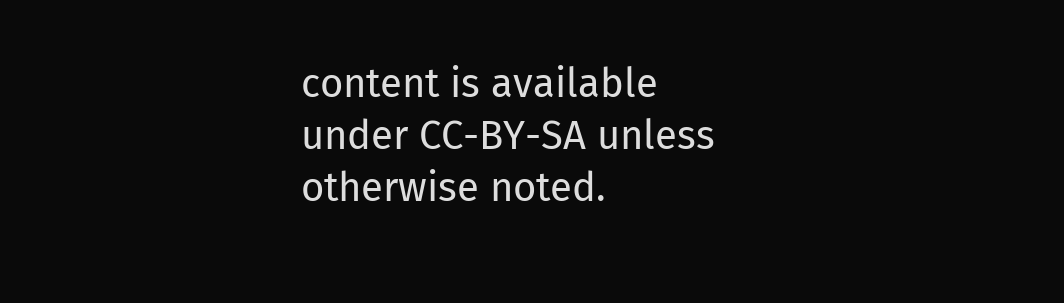content is available under CC-BY-SA unless otherwise noted.